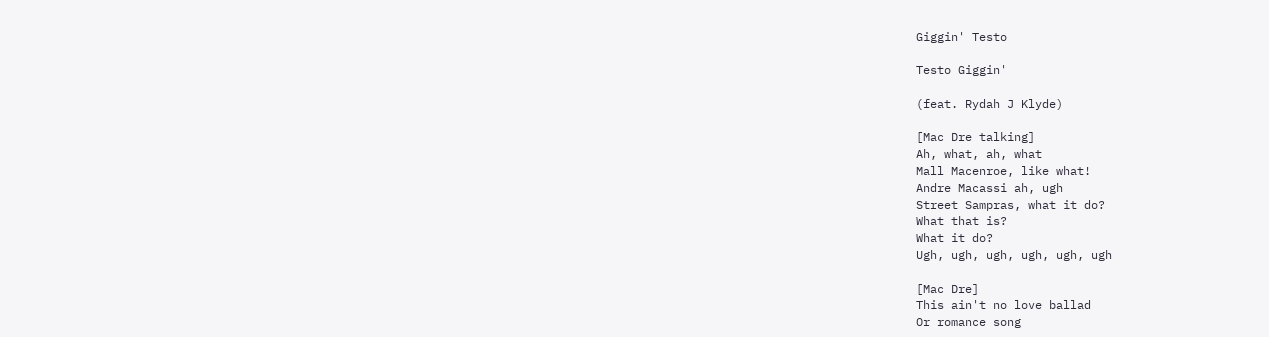Giggin' Testo

Testo Giggin'

(feat. Rydah J Klyde)

[Mac Dre talking]
Ah, what, ah, what
Mall Macenroe, like what!
Andre Macassi ah, ugh
Street Sampras, what it do?
What that is?
What it do?
Ugh, ugh, ugh, ugh, ugh, ugh

[Mac Dre]
This ain't no love ballad
Or romance song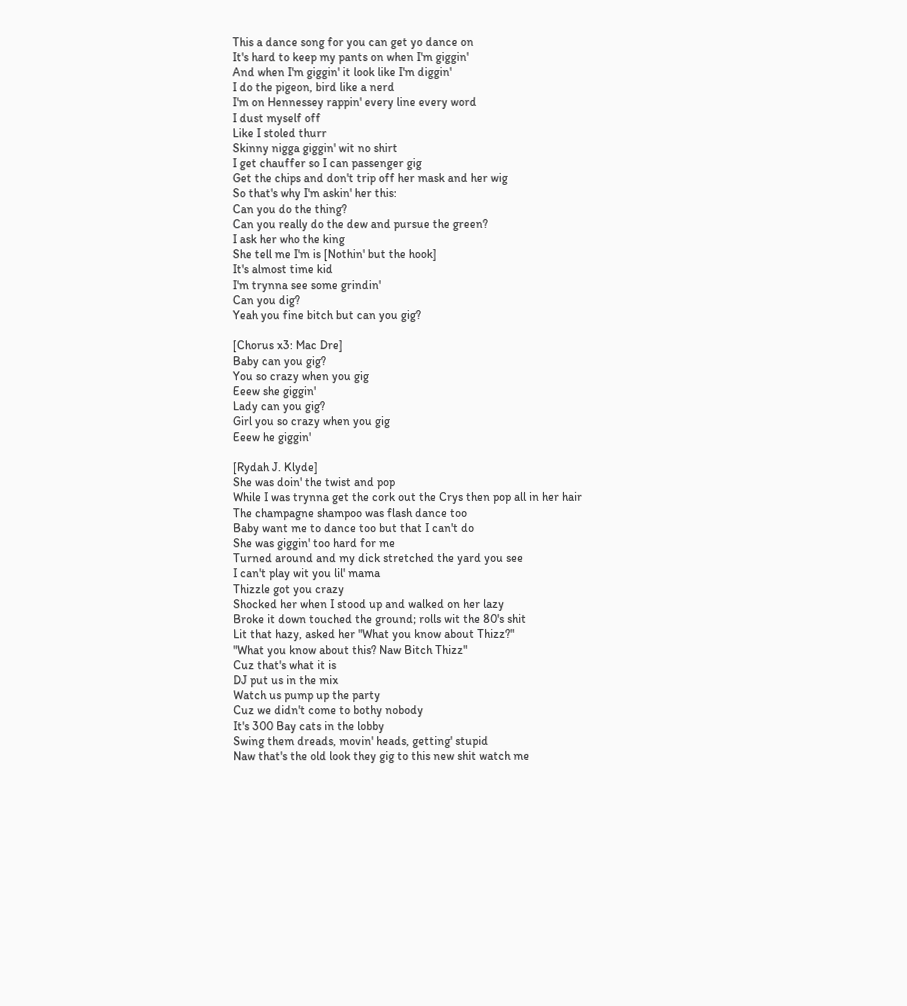This a dance song for you can get yo dance on
It's hard to keep my pants on when I'm giggin'
And when I'm giggin' it look like I'm diggin'
I do the pigeon, bird like a nerd
I'm on Hennessey rappin' every line every word
I dust myself off
Like I stoled thurr
Skinny nigga giggin' wit no shirt
I get chauffer so I can passenger gig
Get the chips and don't trip off her mask and her wig
So that's why I'm askin' her this:
Can you do the thing?
Can you really do the dew and pursue the green?
I ask her who the king
She tell me I'm is [Nothin' but the hook]
It's almost time kid
I'm trynna see some grindin'
Can you dig?
Yeah you fine bitch but can you gig?

[Chorus x3: Mac Dre]
Baby can you gig?
You so crazy when you gig
Eeew she giggin'
Lady can you gig?
Girl you so crazy when you gig
Eeew he giggin'

[Rydah J. Klyde]
She was doin' the twist and pop
While I was trynna get the cork out the Crys then pop all in her hair
The champagne shampoo was flash dance too
Baby want me to dance too but that I can't do
She was giggin' too hard for me
Turned around and my dick stretched the yard you see
I can't play wit you lil' mama
Thizzle got you crazy
Shocked her when I stood up and walked on her lazy
Broke it down touched the ground; rolls wit the 80's shit
Lit that hazy, asked her "What you know about Thizz?"
"What you know about this? Naw Bitch Thizz"
Cuz that's what it is
DJ put us in the mix
Watch us pump up the party
Cuz we didn't come to bothy nobody
It's 300 Bay cats in the lobby
Swing them dreads, movin' heads, getting' stupid
Naw that's the old look they gig to this new shit watch me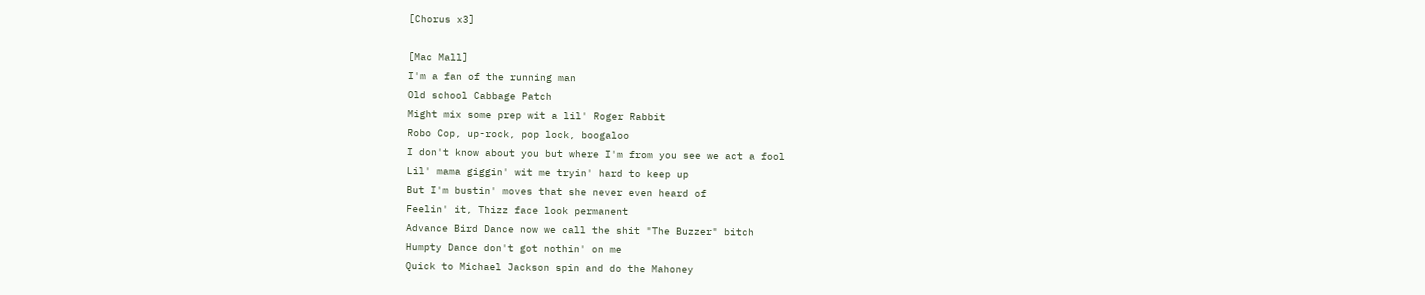[Chorus x3]

[Mac Mall]
I'm a fan of the running man
Old school Cabbage Patch
Might mix some prep wit a lil' Roger Rabbit
Robo Cop, up-rock, pop lock, boogaloo
I don't know about you but where I'm from you see we act a fool
Lil' mama giggin' wit me tryin' hard to keep up
But I'm bustin' moves that she never even heard of
Feelin' it, Thizz face look permanent
Advance Bird Dance now we call the shit "The Buzzer" bitch
Humpty Dance don't got nothin' on me
Quick to Michael Jackson spin and do the Mahoney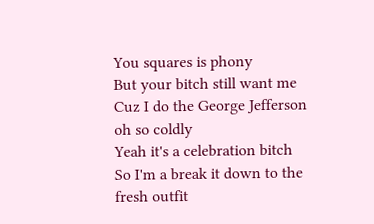You squares is phony
But your bitch still want me
Cuz I do the George Jefferson oh so coldly
Yeah it's a celebration bitch
So I'm a break it down to the fresh outfit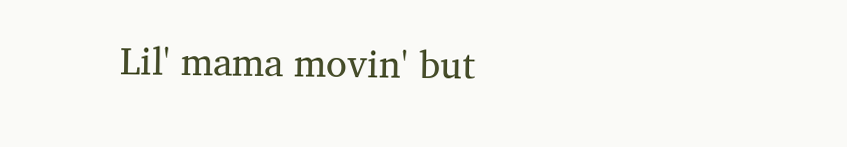Lil' mama movin' but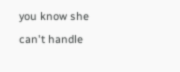you know she can't handle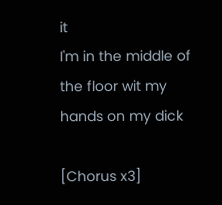it
I'm in the middle of the floor wit my hands on my dick

[Chorus x3]